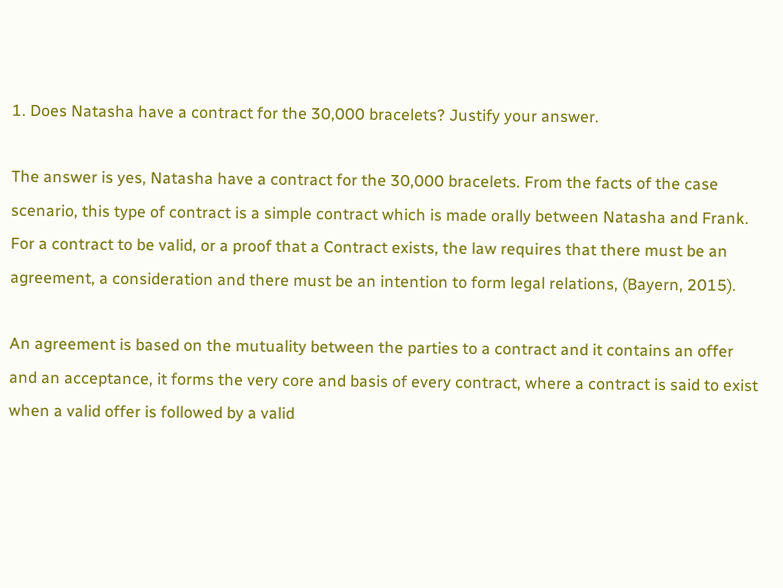1. Does Natasha have a contract for the 30,000 bracelets? Justify your answer.

The answer is yes, Natasha have a contract for the 30,000 bracelets. From the facts of the case scenario, this type of contract is a simple contract which is made orally between Natasha and Frank. For a contract to be valid, or a proof that a Contract exists, the law requires that there must be an agreement, a consideration and there must be an intention to form legal relations, (Bayern, 2015).

An agreement is based on the mutuality between the parties to a contract and it contains an offer and an acceptance, it forms the very core and basis of every contract, where a contract is said to exist when a valid offer is followed by a valid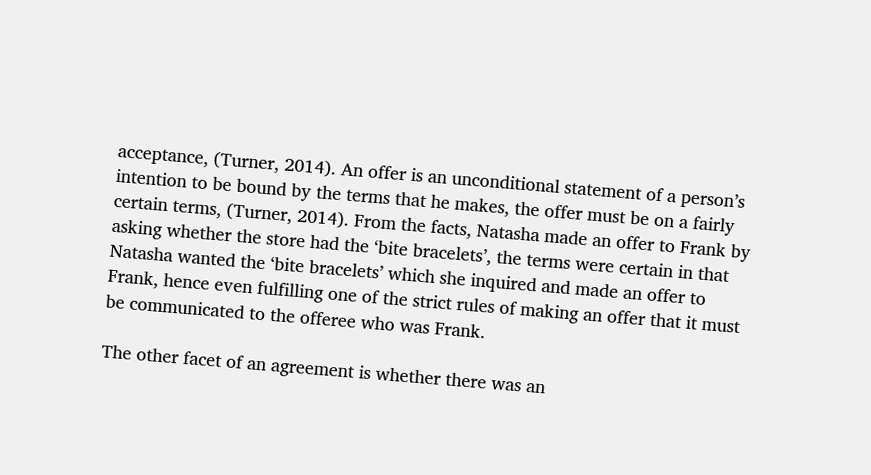acceptance, (Turner, 2014). An offer is an unconditional statement of a person’s intention to be bound by the terms that he makes, the offer must be on a fairly certain terms, (Turner, 2014). From the facts, Natasha made an offer to Frank by asking whether the store had the ‘bite bracelets’, the terms were certain in that Natasha wanted the ‘bite bracelets’ which she inquired and made an offer to Frank, hence even fulfilling one of the strict rules of making an offer that it must be communicated to the offeree who was Frank.

The other facet of an agreement is whether there was an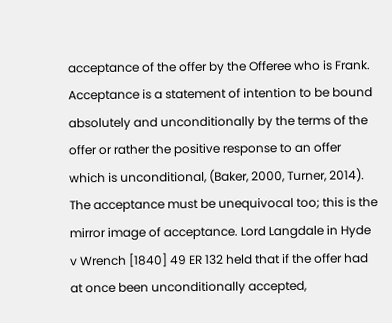acceptance of the offer by the Offeree who is Frank. Acceptance is a statement of intention to be bound absolutely and unconditionally by the terms of the offer or rather the positive response to an offer which is unconditional, (Baker, 2000, Turner, 2014). The acceptance must be unequivocal too; this is the mirror image of acceptance. Lord Langdale in Hyde v Wrench [1840] 49 ER 132 held that if the offer had at once been unconditionally accepted,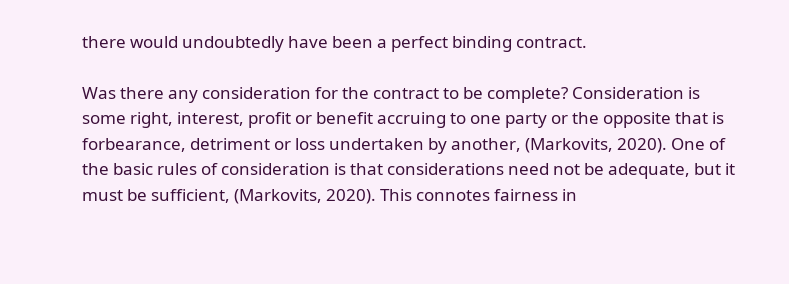there would undoubtedly have been a perfect binding contract.

Was there any consideration for the contract to be complete? Consideration is some right, interest, profit or benefit accruing to one party or the opposite that is forbearance, detriment or loss undertaken by another, (Markovits, 2020). One of the basic rules of consideration is that considerations need not be adequate, but it must be sufficient, (Markovits, 2020). This connotes fairness in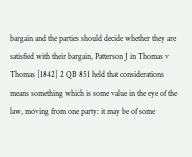bargain and the parties should decide whether they are satisfied with their bargain, Patterson J in Thomas v Thomas [1842] 2 QB 851 held that considerations means something which is some value in the eye of the law, moving from one party: it may be of some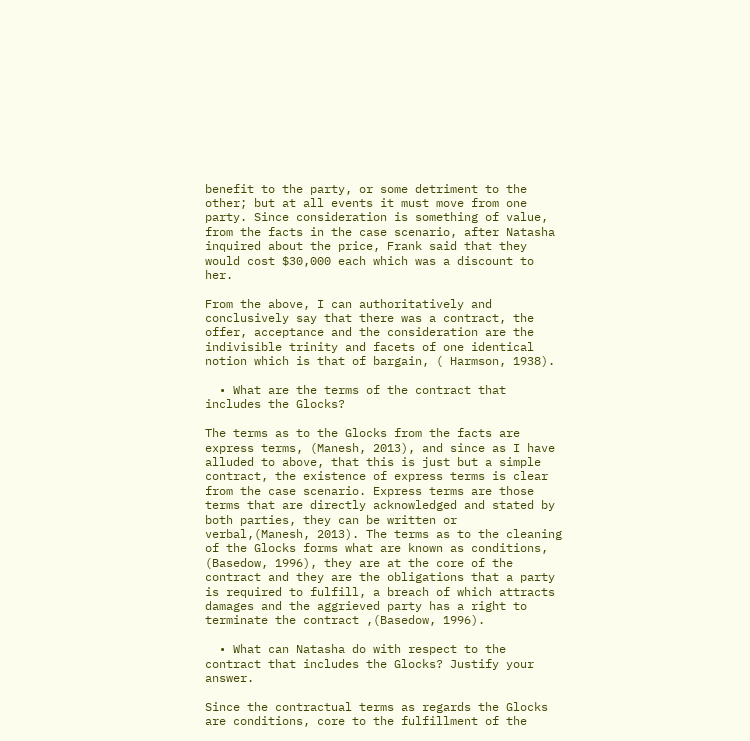benefit to the party, or some detriment to the other; but at all events it must move from one party. Since consideration is something of value, from the facts in the case scenario, after Natasha inquired about the price, Frank said that they would cost $30,000 each which was a discount to her.

From the above, I can authoritatively and conclusively say that there was a contract, the offer, acceptance and the consideration are the indivisible trinity and facets of one identical notion which is that of bargain, ( Harmson, 1938).

  • What are the terms of the contract that includes the Glocks?

The terms as to the Glocks from the facts are express terms, (Manesh, 2013), and since as I have alluded to above, that this is just but a simple contract, the existence of express terms is clear from the case scenario. Express terms are those terms that are directly acknowledged and stated by both parties, they can be written or verbal,(Manesh, 2013). The terms as to the cleaning of the Glocks forms what are known as conditions, (Basedow, 1996), they are at the core of the contract and they are the obligations that a party is required to fulfill, a breach of which attracts damages and the aggrieved party has a right to terminate the contract ,(Basedow, 1996).

  • What can Natasha do with respect to the contract that includes the Glocks? Justify your answer.

Since the contractual terms as regards the Glocks are conditions, core to the fulfillment of the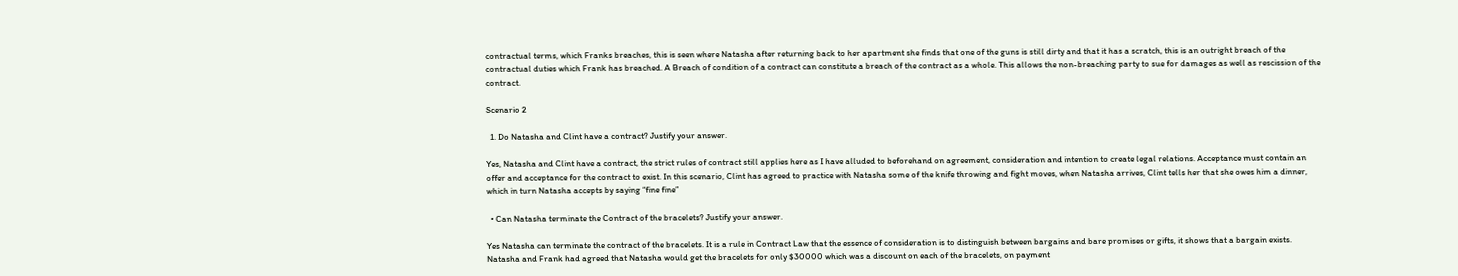contractual terms, which Franks breaches, this is seen where Natasha after returning back to her apartment she finds that one of the guns is still dirty and that it has a scratch, this is an outright breach of the contractual duties which Frank has breached. A Breach of condition of a contract can constitute a breach of the contract as a whole. This allows the non-breaching party to sue for damages as well as rescission of the contract.

Scenario 2

  1. Do Natasha and Clint have a contract? Justify your answer.

Yes, Natasha and Clint have a contract, the strict rules of contract still applies here as I have alluded to beforehand on agreement, consideration and intention to create legal relations. Acceptance must contain an offer and acceptance for the contract to exist. In this scenario, Clint has agreed to practice with Natasha some of the knife throwing and fight moves, when Natasha arrives, Clint tells her that she owes him a dinner, which in turn Natasha accepts by saying “fine fine”

  • Can Natasha terminate the Contract of the bracelets? Justify your answer.

Yes Natasha can terminate the contract of the bracelets. It is a rule in Contract Law that the essence of consideration is to distinguish between bargains and bare promises or gifts, it shows that a bargain exists. Natasha and Frank had agreed that Natasha would get the bracelets for only $30000 which was a discount on each of the bracelets, on payment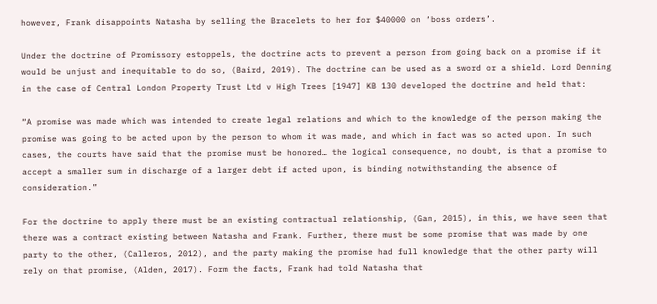however, Frank disappoints Natasha by selling the Bracelets to her for $40000 on ‘boss orders’.

Under the doctrine of Promissory estoppels, the doctrine acts to prevent a person from going back on a promise if it would be unjust and inequitable to do so, (Baird, 2019). The doctrine can be used as a sword or a shield. Lord Denning in the case of Central London Property Trust Ltd v High Trees [1947] KB 130 developed the doctrine and held that:

“A promise was made which was intended to create legal relations and which to the knowledge of the person making the promise was going to be acted upon by the person to whom it was made, and which in fact was so acted upon. In such cases, the courts have said that the promise must be honored… the logical consequence, no doubt, is that a promise to accept a smaller sum in discharge of a larger debt if acted upon, is binding notwithstanding the absence of consideration.”

For the doctrine to apply there must be an existing contractual relationship, (Gan, 2015), in this, we have seen that there was a contract existing between Natasha and Frank. Further, there must be some promise that was made by one party to the other, (Calleros, 2012), and the party making the promise had full knowledge that the other party will rely on that promise, (Alden, 2017). Form the facts, Frank had told Natasha that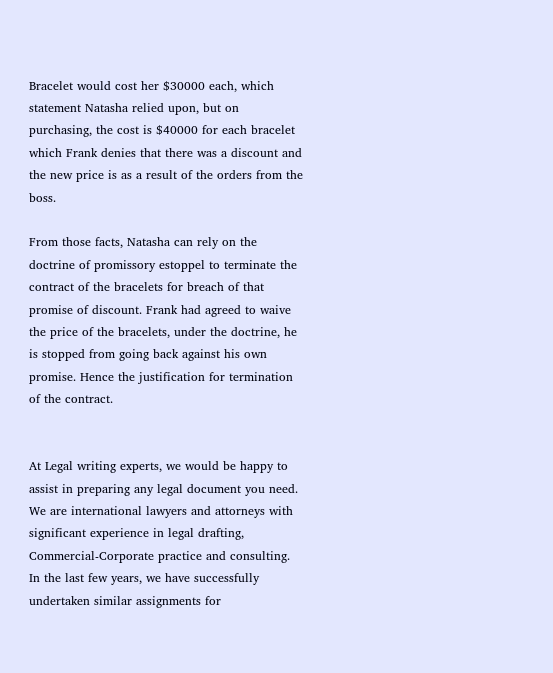Bracelet would cost her $30000 each, which statement Natasha relied upon, but on purchasing, the cost is $40000 for each bracelet which Frank denies that there was a discount and the new price is as a result of the orders from the boss.

From those facts, Natasha can rely on the doctrine of promissory estoppel to terminate the contract of the bracelets for breach of that promise of discount. Frank had agreed to waive the price of the bracelets, under the doctrine, he is stopped from going back against his own promise. Hence the justification for termination of the contract.


At Legal writing experts, we would be happy to assist in preparing any legal document you need. We are international lawyers and attorneys with significant experience in legal drafting, Commercial-Corporate practice and consulting. In the last few years, we have successfully undertaken similar assignments for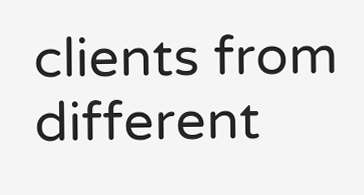clients from different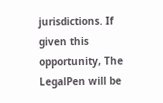jurisdictions. If given this opportunity, The LegalPen will be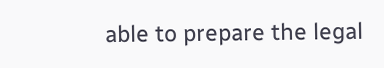able to prepare the legal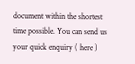document within the shortest time possible. You can send us your quick enquiry ( here )